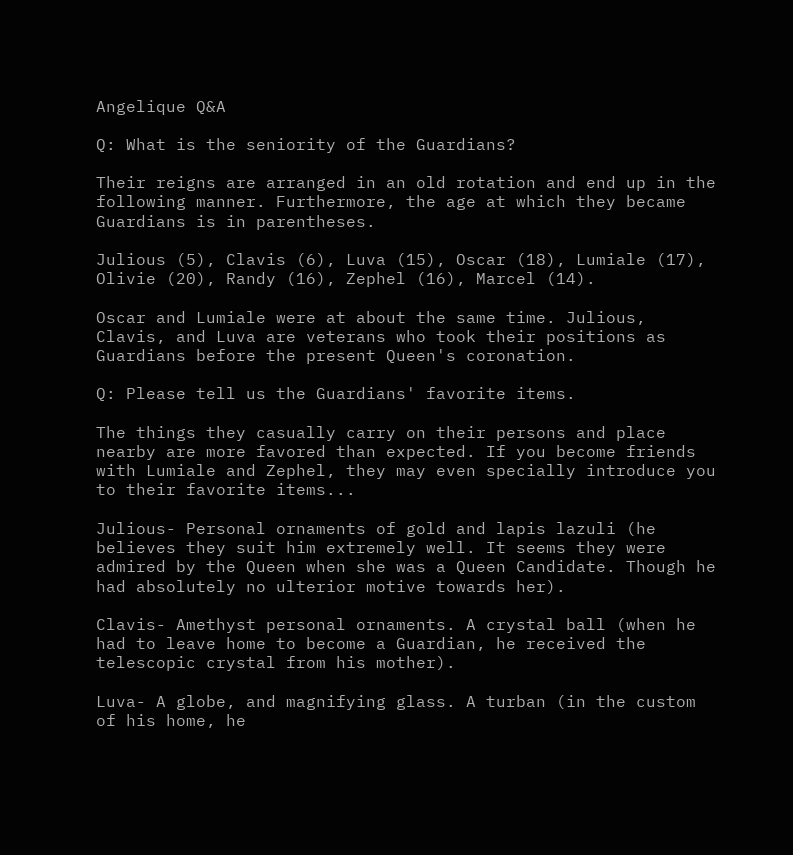Angelique Q&A

Q: What is the seniority of the Guardians?

Their reigns are arranged in an old rotation and end up in the following manner. Furthermore, the age at which they became Guardians is in parentheses.

Julious (5), Clavis (6), Luva (15), Oscar (18), Lumiale (17), Olivie (20), Randy (16), Zephel (16), Marcel (14).

Oscar and Lumiale were at about the same time. Julious, Clavis, and Luva are veterans who took their positions as Guardians before the present Queen's coronation.

Q: Please tell us the Guardians' favorite items.

The things they casually carry on their persons and place nearby are more favored than expected. If you become friends with Lumiale and Zephel, they may even specially introduce you to their favorite items...

Julious- Personal ornaments of gold and lapis lazuli (he believes they suit him extremely well. It seems they were admired by the Queen when she was a Queen Candidate. Though he had absolutely no ulterior motive towards her).

Clavis- Amethyst personal ornaments. A crystal ball (when he had to leave home to become a Guardian, he received the telescopic crystal from his mother).

Luva- A globe, and magnifying glass. A turban (in the custom of his home, he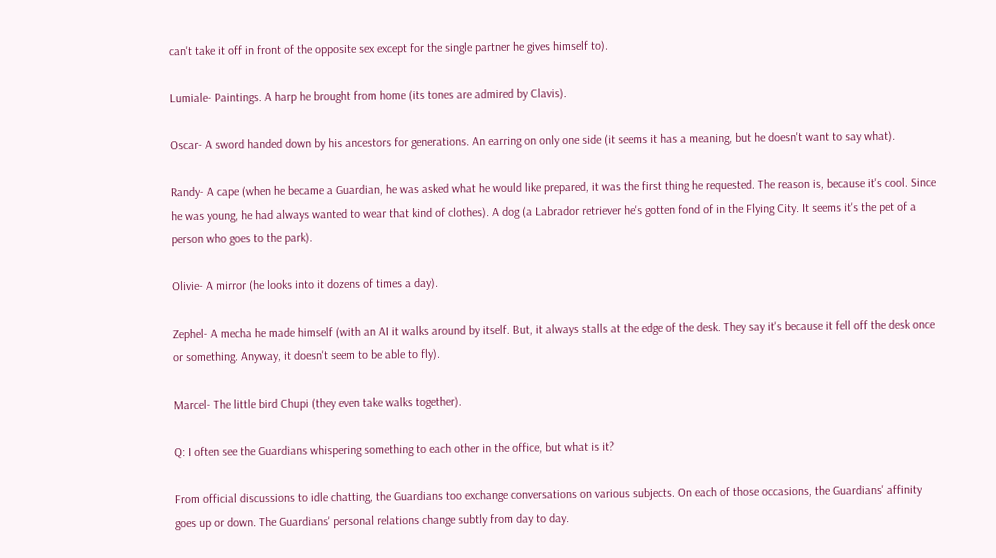can't take it off in front of the opposite sex except for the single partner he gives himself to).

Lumiale- Paintings. A harp he brought from home (its tones are admired by Clavis).

Oscar- A sword handed down by his ancestors for generations. An earring on only one side (it seems it has a meaning, but he doesn't want to say what).

Randy- A cape (when he became a Guardian, he was asked what he would like prepared, it was the first thing he requested. The reason is, because it's cool. Since he was young, he had always wanted to wear that kind of clothes). A dog (a Labrador retriever he's gotten fond of in the Flying City. It seems it's the pet of a person who goes to the park).

Olivie- A mirror (he looks into it dozens of times a day).

Zephel- A mecha he made himself (with an AI it walks around by itself. But, it always stalls at the edge of the desk. They say it's because it fell off the desk once or something. Anyway, it doesn't seem to be able to fly).

Marcel- The little bird Chupi (they even take walks together).

Q: I often see the Guardians whispering something to each other in the office, but what is it?

From official discussions to idle chatting, the Guardians too exchange conversations on various subjects. On each of those occasions, the Guardians' affinity goes up or down. The Guardians' personal relations change subtly from day to day.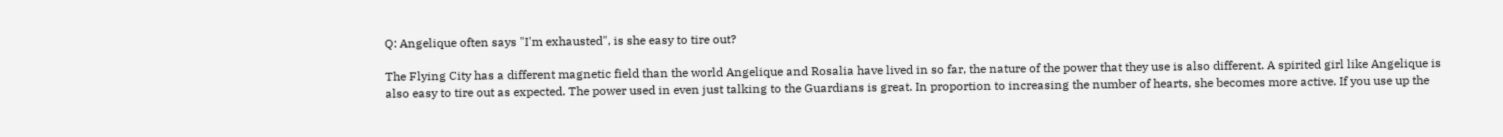Q: Angelique often says "I'm exhausted", is she easy to tire out?

The Flying City has a different magnetic field than the world Angelique and Rosalia have lived in so far, the nature of the power that they use is also different. A spirited girl like Angelique is also easy to tire out as expected. The power used in even just talking to the Guardians is great. In proportion to increasing the number of hearts, she becomes more active. If you use up the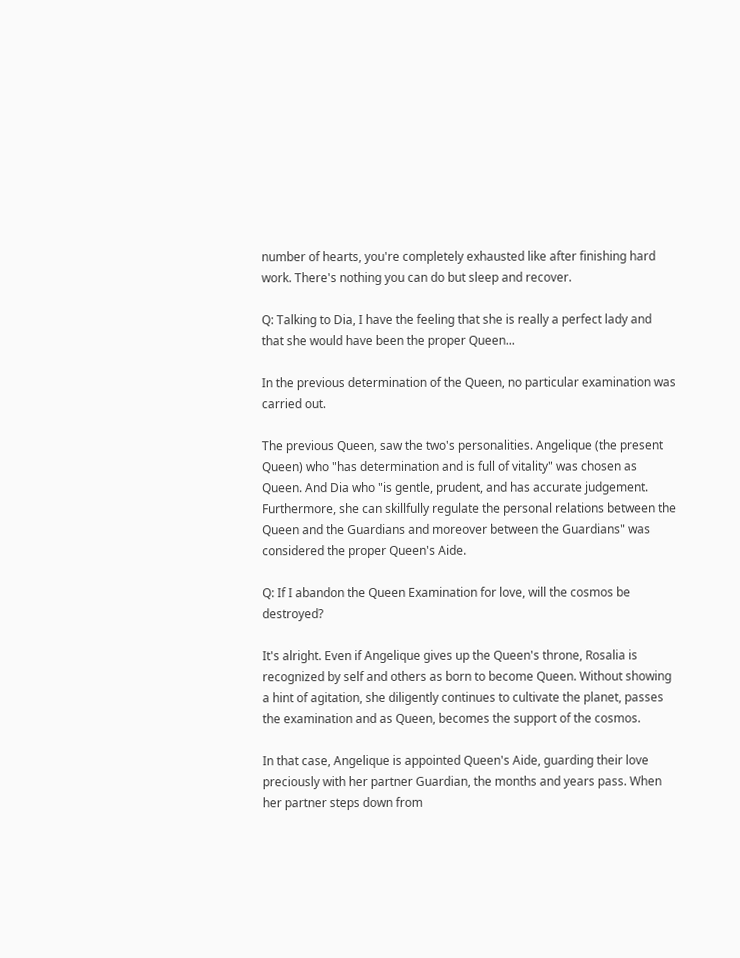number of hearts, you're completely exhausted like after finishing hard work. There's nothing you can do but sleep and recover.

Q: Talking to Dia, I have the feeling that she is really a perfect lady and that she would have been the proper Queen...

In the previous determination of the Queen, no particular examination was carried out.

The previous Queen, saw the two's personalities. Angelique (the present Queen) who "has determination and is full of vitality" was chosen as Queen. And Dia who "is gentle, prudent, and has accurate judgement. Furthermore, she can skillfully regulate the personal relations between the Queen and the Guardians and moreover between the Guardians" was considered the proper Queen's Aide.

Q: If I abandon the Queen Examination for love, will the cosmos be destroyed?

It's alright. Even if Angelique gives up the Queen's throne, Rosalia is recognized by self and others as born to become Queen. Without showing a hint of agitation, she diligently continues to cultivate the planet, passes the examination and as Queen, becomes the support of the cosmos.

In that case, Angelique is appointed Queen's Aide, guarding their love preciously with her partner Guardian, the months and years pass. When her partner steps down from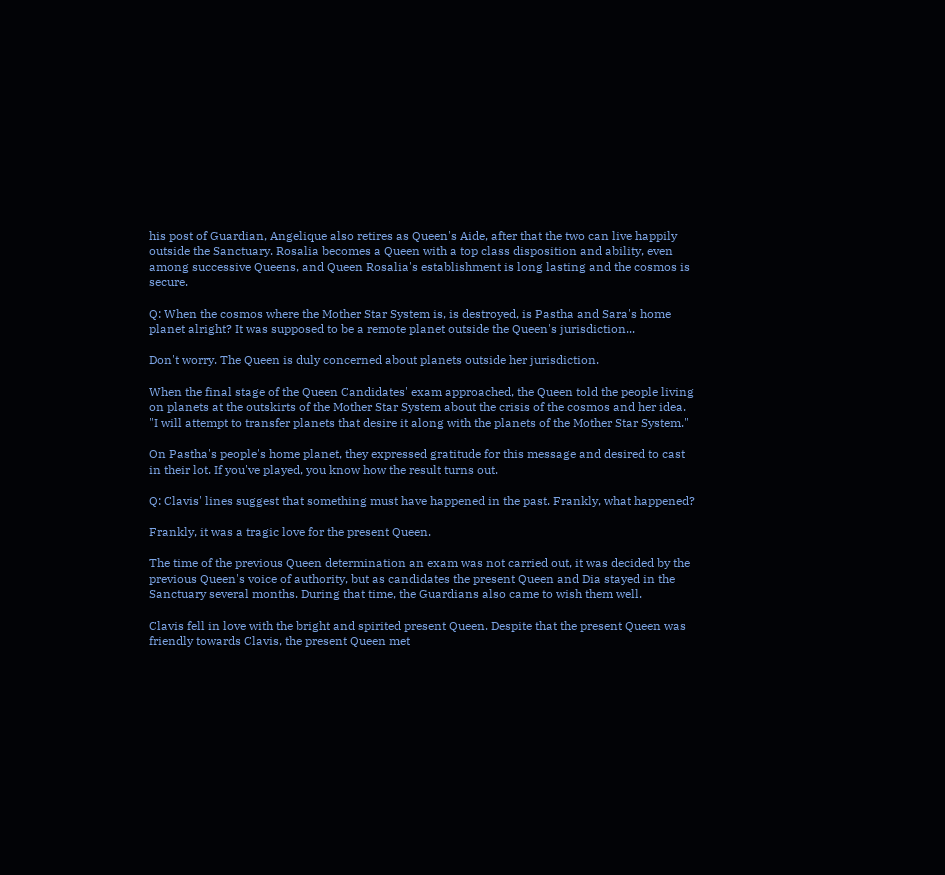his post of Guardian, Angelique also retires as Queen's Aide, after that the two can live happily outside the Sanctuary. Rosalia becomes a Queen with a top class disposition and ability, even among successive Queens, and Queen Rosalia's establishment is long lasting and the cosmos is secure.

Q: When the cosmos where the Mother Star System is, is destroyed, is Pastha and Sara's home planet alright? It was supposed to be a remote planet outside the Queen's jurisdiction...

Don't worry. The Queen is duly concerned about planets outside her jurisdiction.

When the final stage of the Queen Candidates' exam approached, the Queen told the people living on planets at the outskirts of the Mother Star System about the crisis of the cosmos and her idea. "I will attempt to transfer planets that desire it along with the planets of the Mother Star System."

On Pastha's people's home planet, they expressed gratitude for this message and desired to cast in their lot. If you've played, you know how the result turns out.

Q: Clavis' lines suggest that something must have happened in the past. Frankly, what happened?

Frankly, it was a tragic love for the present Queen.

The time of the previous Queen determination an exam was not carried out, it was decided by the previous Queen's voice of authority, but as candidates the present Queen and Dia stayed in the Sanctuary several months. During that time, the Guardians also came to wish them well.

Clavis fell in love with the bright and spirited present Queen. Despite that the present Queen was friendly towards Clavis, the present Queen met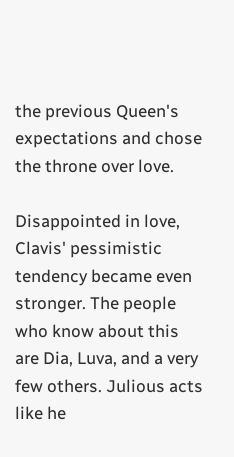the previous Queen's expectations and chose the throne over love.

Disappointed in love, Clavis' pessimistic tendency became even stronger. The people who know about this are Dia, Luva, and a very few others. Julious acts like he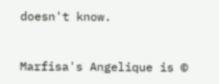doesn't know.


Marfisa's Angelique is ©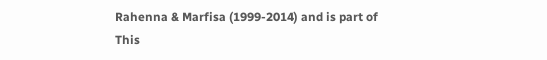Rahenna & Marfisa (1999-2014) and is part of
This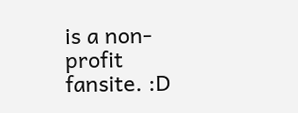is a non-profit fansite. :D